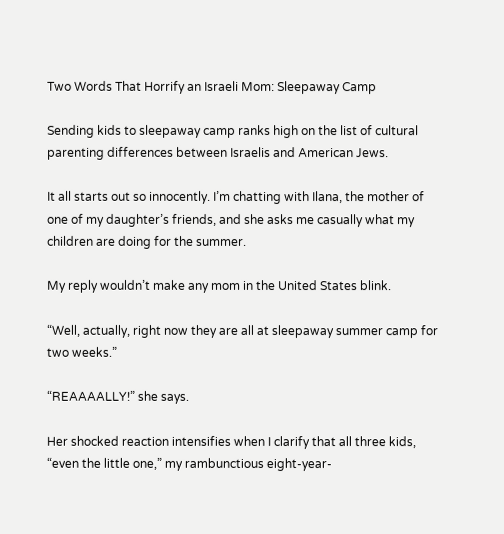Two Words That Horrify an Israeli Mom: Sleepaway Camp

Sending kids to sleepaway camp ranks high on the list of cultural parenting differences between Israelis and American Jews.

It all starts out so innocently. I’m chatting with Ilana, the mother of one of my daughter’s friends, and she asks me casually what my children are doing for the summer.

My reply wouldn’t make any mom in the United States blink.

“Well, actually, right now they are all at sleepaway summer camp for two weeks.”

“REAAAALLY!” she says.

Her shocked reaction intensifies when I clarify that all three kids, “even the little one,” my rambunctious eight-year-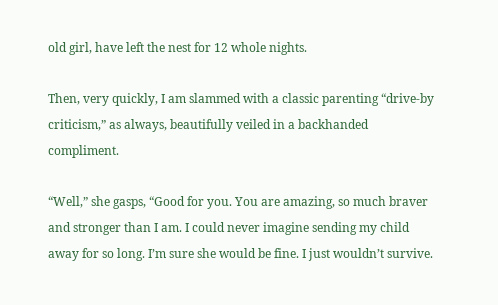old girl, have left the nest for 12 whole nights.

Then, very quickly, I am slammed with a classic parenting “drive-by criticism,” as always, beautifully veiled in a backhanded compliment.

“Well,” she gasps, “Good for you. You are amazing, so much braver and stronger than I am. I could never imagine sending my child away for so long. I’m sure she would be fine. I just wouldn’t survive.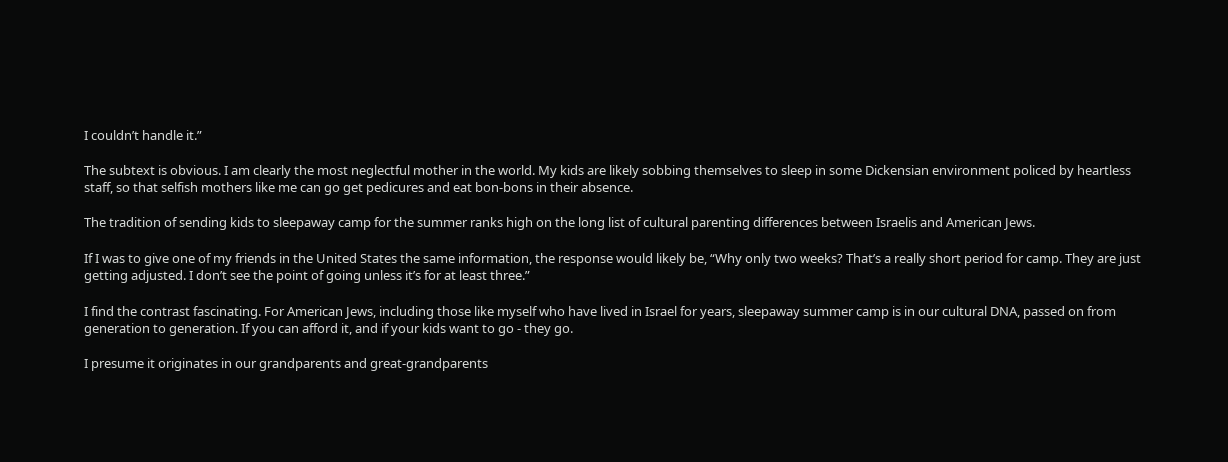I couldn’t handle it.”

The subtext is obvious. I am clearly the most neglectful mother in the world. My kids are likely sobbing themselves to sleep in some Dickensian environment policed by heartless staff, so that selfish mothers like me can go get pedicures and eat bon-bons in their absence.

The tradition of sending kids to sleepaway camp for the summer ranks high on the long list of cultural parenting differences between Israelis and American Jews.

If I was to give one of my friends in the United States the same information, the response would likely be, “Why only two weeks? That’s a really short period for camp. They are just getting adjusted. I don’t see the point of going unless it’s for at least three.”

I find the contrast fascinating. For American Jews, including those like myself who have lived in Israel for years, sleepaway summer camp is in our cultural DNA, passed on from generation to generation. If you can afford it, and if your kids want to go - they go.

I presume it originates in our grandparents and great-grandparents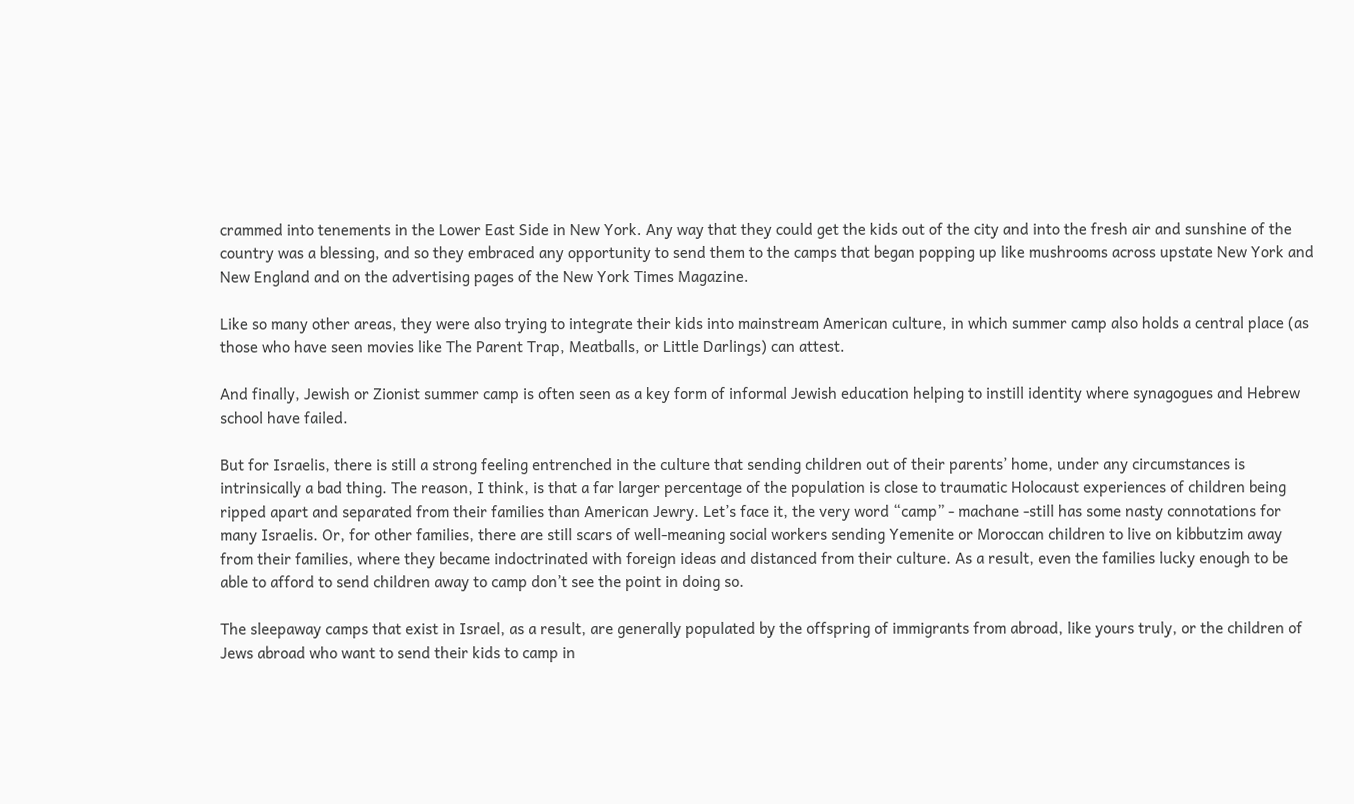crammed into tenements in the Lower East Side in New York. Any way that they could get the kids out of the city and into the fresh air and sunshine of the country was a blessing, and so they embraced any opportunity to send them to the camps that began popping up like mushrooms across upstate New York and New England and on the advertising pages of the New York Times Magazine.

Like so many other areas, they were also trying to integrate their kids into mainstream American culture, in which summer camp also holds a central place (as those who have seen movies like The Parent Trap, Meatballs, or Little Darlings) can attest.

And finally, Jewish or Zionist summer camp is often seen as a key form of informal Jewish education helping to instill identity where synagogues and Hebrew school have failed.

But for Israelis, there is still a strong feeling entrenched in the culture that sending children out of their parents’ home, under any circumstances is intrinsically a bad thing. The reason, I think, is that a far larger percentage of the population is close to traumatic Holocaust experiences of children being ripped apart and separated from their families than American Jewry. Let’s face it, the very word “camp” - machane -still has some nasty connotations for many Israelis. Or, for other families, there are still scars of well-meaning social workers sending Yemenite or Moroccan children to live on kibbutzim away from their families, where they became indoctrinated with foreign ideas and distanced from their culture. As a result, even the families lucky enough to be able to afford to send children away to camp don’t see the point in doing so.

The sleepaway camps that exist in Israel, as a result, are generally populated by the offspring of immigrants from abroad, like yours truly, or the children of Jews abroad who want to send their kids to camp in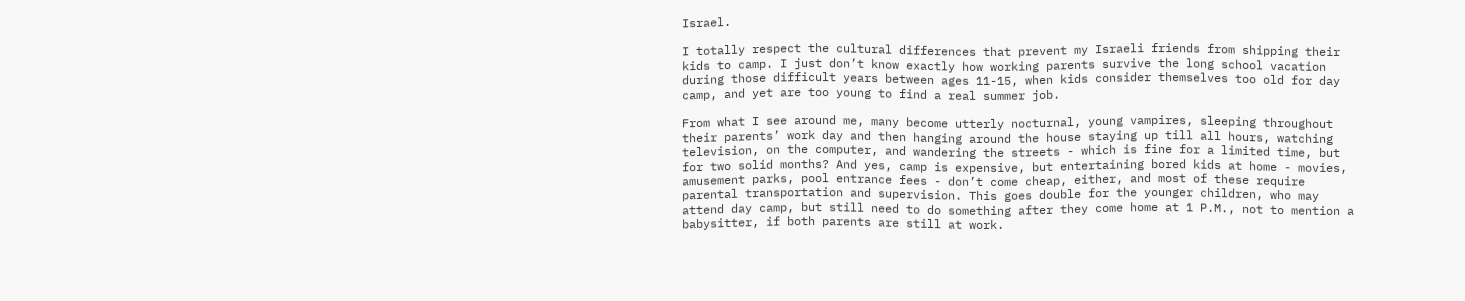Israel.

I totally respect the cultural differences that prevent my Israeli friends from shipping their kids to camp. I just don’t know exactly how working parents survive the long school vacation during those difficult years between ages 11-15, when kids consider themselves too old for day camp, and yet are too young to find a real summer job.

From what I see around me, many become utterly nocturnal, young vampires, sleeping throughout their parents’ work day and then hanging around the house staying up till all hours, watching television, on the computer, and wandering the streets - which is fine for a limited time, but for two solid months? And yes, camp is expensive, but entertaining bored kids at home - movies, amusement parks, pool entrance fees - don’t come cheap, either, and most of these require parental transportation and supervision. This goes double for the younger children, who may attend day camp, but still need to do something after they come home at 1 P.M., not to mention a babysitter, if both parents are still at work.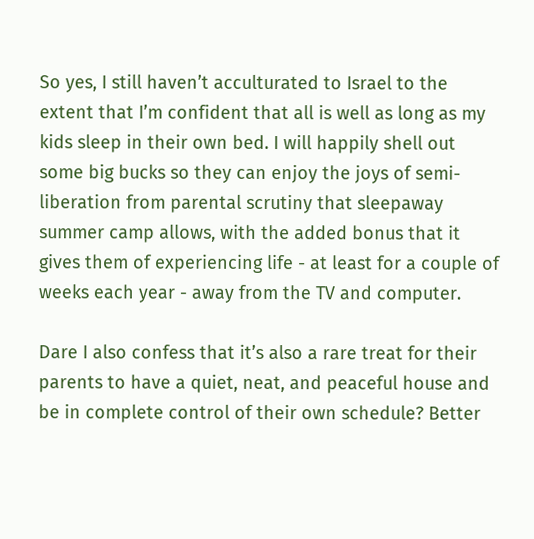So yes, I still haven’t acculturated to Israel to the extent that I’m confident that all is well as long as my kids sleep in their own bed. I will happily shell out some big bucks so they can enjoy the joys of semi-liberation from parental scrutiny that sleepaway summer camp allows, with the added bonus that it gives them of experiencing life - at least for a couple of weeks each year - away from the TV and computer.

Dare I also confess that it’s also a rare treat for their parents to have a quiet, neat, and peaceful house and be in complete control of their own schedule? Better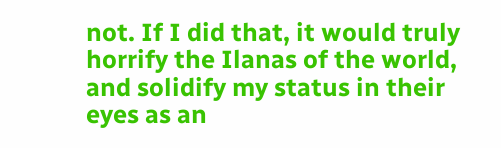not. If I did that, it would truly horrify the Ilanas of the world, and solidify my status in their eyes as an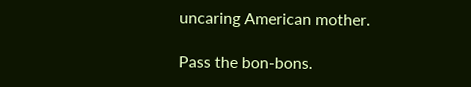uncaring American mother.

Pass the bon-bons.